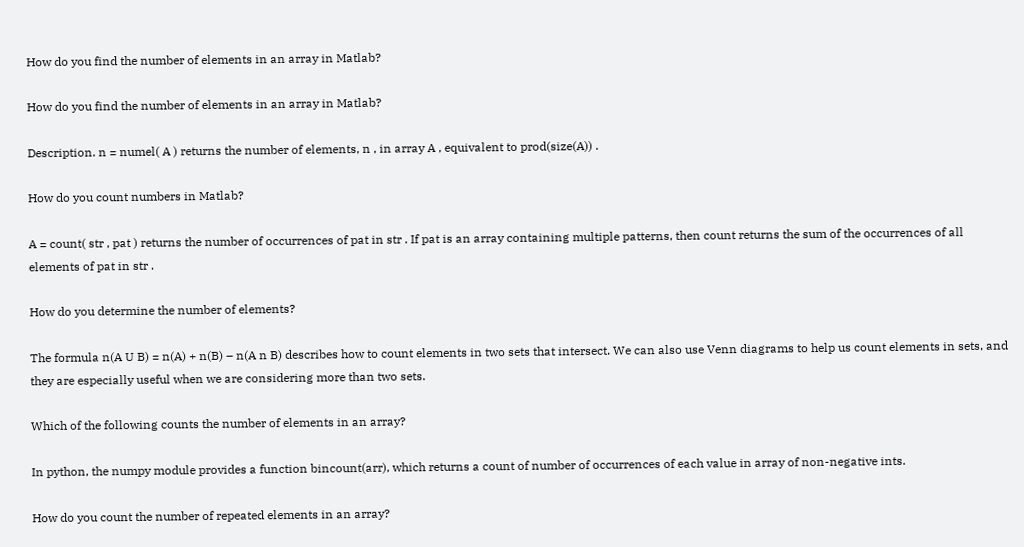How do you find the number of elements in an array in Matlab?

How do you find the number of elements in an array in Matlab?

Description. n = numel( A ) returns the number of elements, n , in array A , equivalent to prod(size(A)) .

How do you count numbers in Matlab?

A = count( str , pat ) returns the number of occurrences of pat in str . If pat is an array containing multiple patterns, then count returns the sum of the occurrences of all elements of pat in str .

How do you determine the number of elements?

The formula n(A U B) = n(A) + n(B) – n(A n B) describes how to count elements in two sets that intersect. We can also use Venn diagrams to help us count elements in sets, and they are especially useful when we are considering more than two sets.

Which of the following counts the number of elements in an array?

In python, the numpy module provides a function bincount(arr), which returns a count of number of occurrences of each value in array of non-negative ints.

How do you count the number of repeated elements in an array?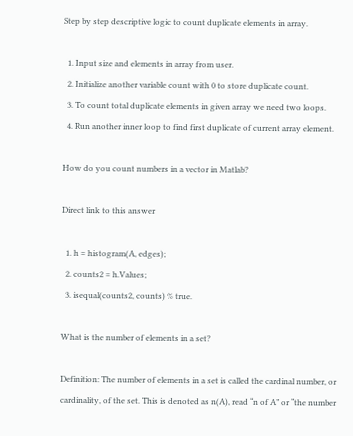Step by step descriptive logic to count duplicate elements in array.

  1. Input size and elements in array from user.
  2. Initialize another variable count with 0 to store duplicate count.
  3. To count total duplicate elements in given array we need two loops.
  4. Run another inner loop to find first duplicate of current array element.

How do you count numbers in a vector in Matlab?

Direct link to this answer

  1. h = histogram(A, edges);
  2. counts2 = h.Values;
  3. isequal(counts2, counts) % true.

What is the number of elements in a set?

Definition: The number of elements in a set is called the cardinal number, or cardinality, of the set. This is denoted as n(A), read “n of A” or “the number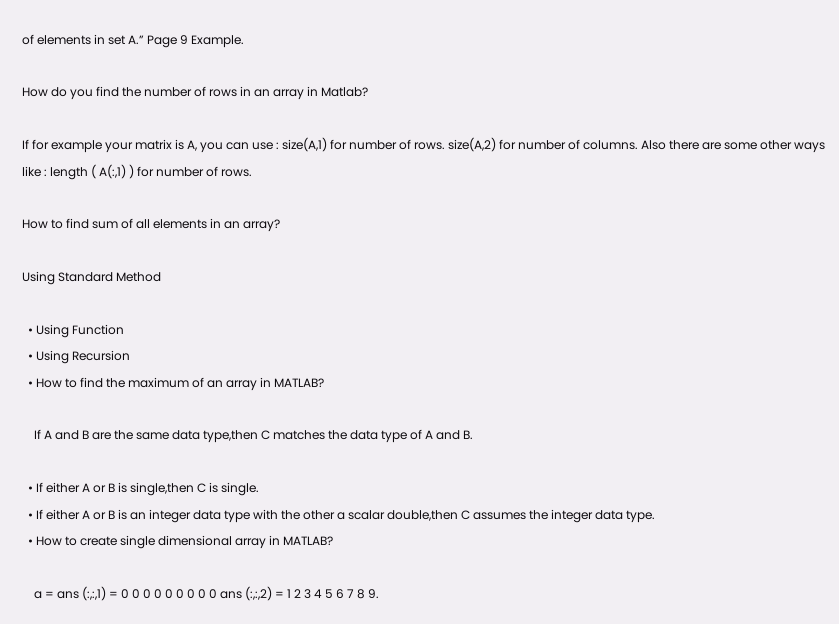of elements in set A.” Page 9 Example.

How do you find the number of rows in an array in Matlab?

If for example your matrix is A, you can use : size(A,1) for number of rows. size(A,2) for number of columns. Also there are some other ways like : length ( A(:,1) ) for number of rows.

How to find sum of all elements in an array?

Using Standard Method

  • Using Function
  • Using Recursion
  • How to find the maximum of an array in MATLAB?

    If A and B are the same data type,then C matches the data type of A and B.

  • If either A or B is single,then C is single.
  • If either A or B is an integer data type with the other a scalar double,then C assumes the integer data type.
  • How to create single dimensional array in MATLAB?

    a = ans (:,:,1) = 0 0 0 0 0 0 0 0 0 ans (:,:,2) = 1 2 3 4 5 6 7 8 9.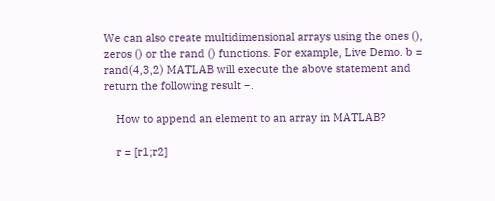We can also create multidimensional arrays using the ones (), zeros () or the rand () functions. For example, Live Demo. b = rand(4,3,2) MATLAB will execute the above statement and return the following result −.

    How to append an element to an array in MATLAB?

    r = [r1;r2]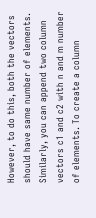However, to do this, both the vectors should have same number of elements. Similarly, you can append two column vectors c1 and c2 with n and m number of elements. To create a column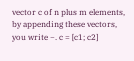vector c of n plus m elements, by appending these vectors, you write −. c = [c1; c2]